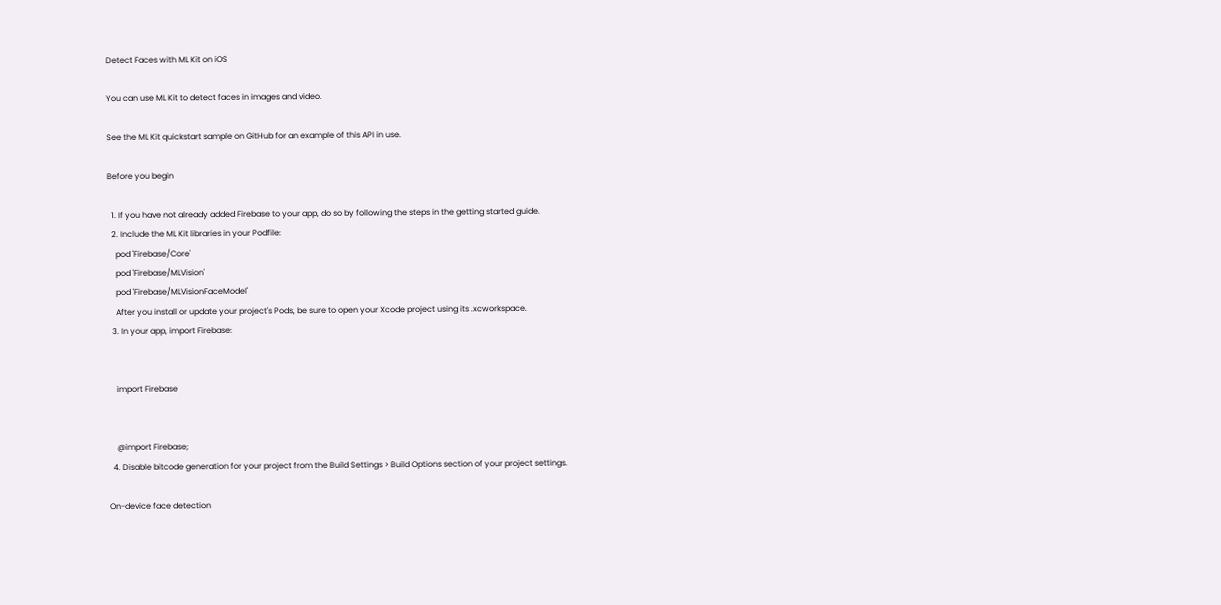Detect Faces with ML Kit on iOS

You can use ML Kit to detect faces in images and video.

See the ML Kit quickstart sample on GitHub for an example of this API in use.

Before you begin

  1. If you have not already added Firebase to your app, do so by following the steps in the getting started guide.
  2. Include the ML Kit libraries in your Podfile:
    pod 'Firebase/Core'
    pod 'Firebase/MLVision'
    pod 'Firebase/MLVisionFaceModel'
    After you install or update your project's Pods, be sure to open your Xcode project using its .xcworkspace.
  3. In your app, import Firebase:


    import Firebase


    @import Firebase;
  4. Disable bitcode generation for your project from the Build Settings > Build Options section of your project settings.

On-device face detection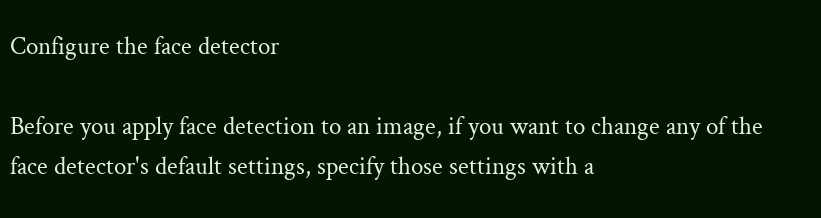Configure the face detector

Before you apply face detection to an image, if you want to change any of the face detector's default settings, specify those settings with a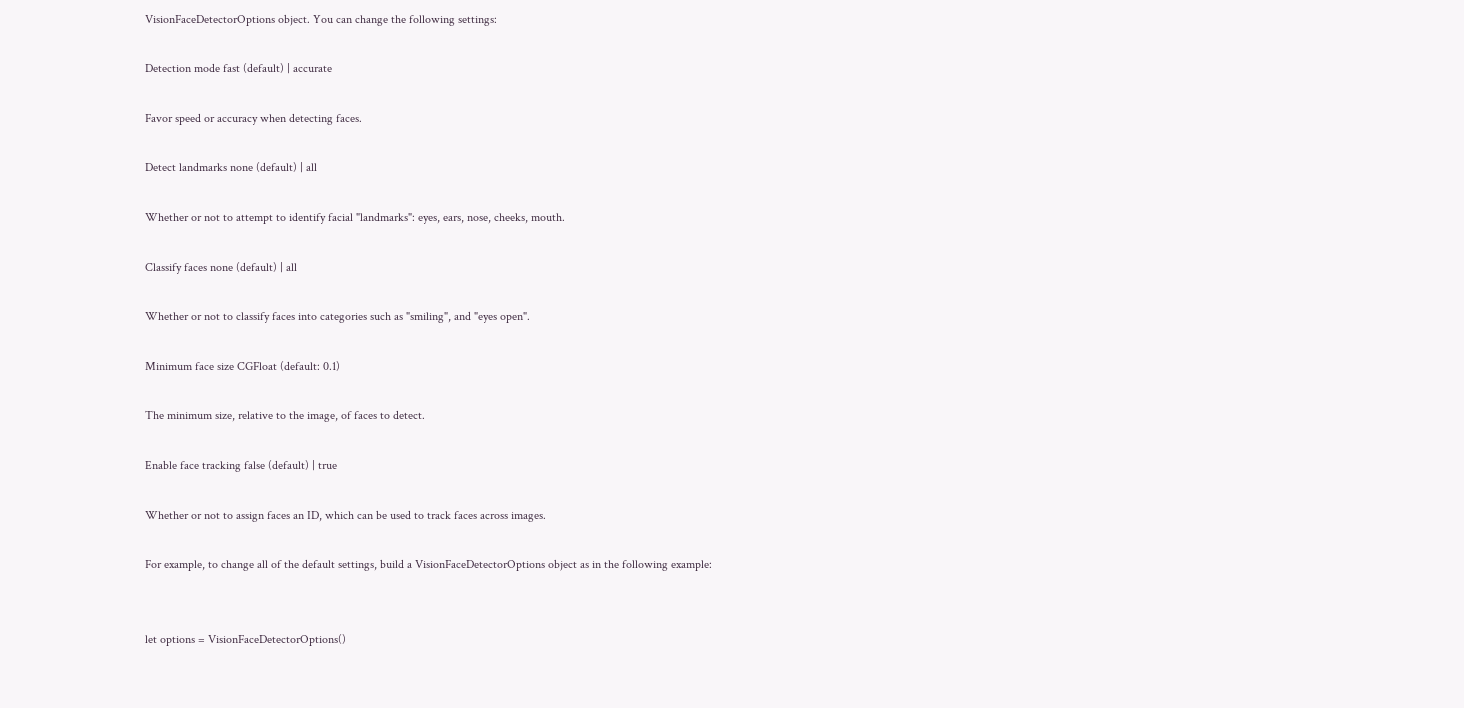VisionFaceDetectorOptions object. You can change the following settings:

Detection mode fast (default) | accurate

Favor speed or accuracy when detecting faces.

Detect landmarks none (default) | all

Whether or not to attempt to identify facial "landmarks": eyes, ears, nose, cheeks, mouth.

Classify faces none (default) | all

Whether or not to classify faces into categories such as "smiling", and "eyes open".

Minimum face size CGFloat (default: 0.1)

The minimum size, relative to the image, of faces to detect.

Enable face tracking false (default) | true

Whether or not to assign faces an ID, which can be used to track faces across images.

For example, to change all of the default settings, build a VisionFaceDetectorOptions object as in the following example:


let options = VisionFaceDetectorOptions()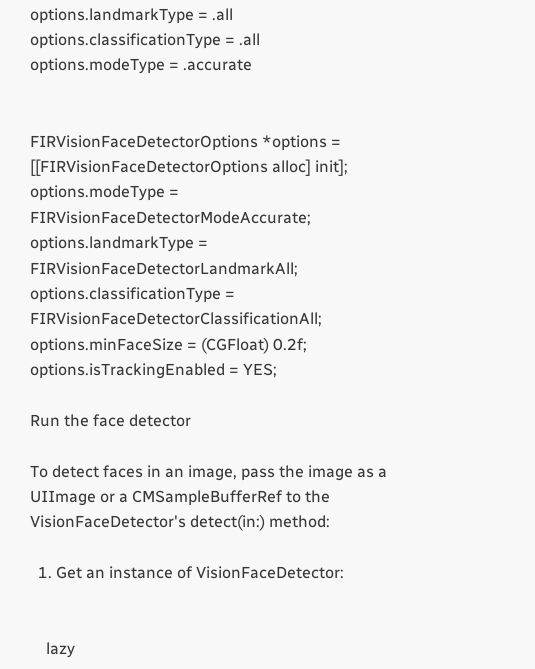options.landmarkType = .all
options.classificationType = .all
options.modeType = .accurate


FIRVisionFaceDetectorOptions *options = [[FIRVisionFaceDetectorOptions alloc] init];
options.modeType = FIRVisionFaceDetectorModeAccurate;
options.landmarkType =  FIRVisionFaceDetectorLandmarkAll;
options.classificationType = FIRVisionFaceDetectorClassificationAll;
options.minFaceSize = (CGFloat) 0.2f;
options.isTrackingEnabled = YES;

Run the face detector

To detect faces in an image, pass the image as a UIImage or a CMSampleBufferRef to the VisionFaceDetector's detect(in:) method:

  1. Get an instance of VisionFaceDetector:


    lazy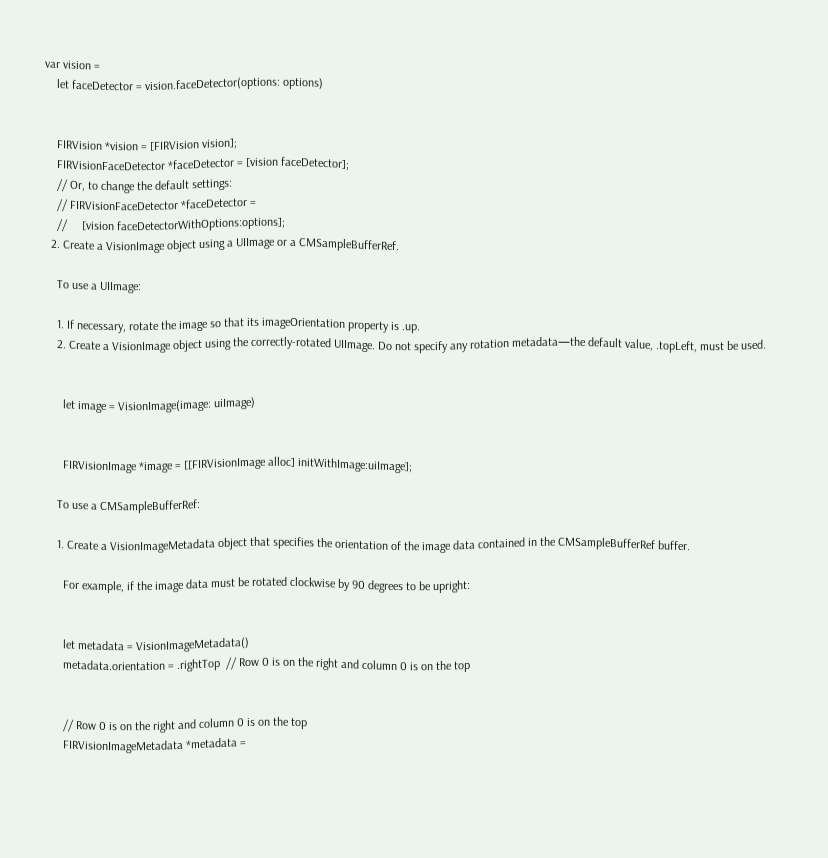var vision =
    let faceDetector = vision.faceDetector(options: options)


    FIRVision *vision = [FIRVision vision];
    FIRVisionFaceDetector *faceDetector = [vision faceDetector];
    // Or, to change the default settings:
    // FIRVisionFaceDetector *faceDetector =
    //     [vision faceDetectorWithOptions:options];
  2. Create a VisionImage object using a UIImage or a CMSampleBufferRef.

    To use a UIImage:

    1. If necessary, rotate the image so that its imageOrientation property is .up.
    2. Create a VisionImage object using the correctly-rotated UIImage. Do not specify any rotation metadata—the default value, .topLeft, must be used.


      let image = VisionImage(image: uiImage)


      FIRVisionImage *image = [[FIRVisionImage alloc] initWithImage:uiImage];

    To use a CMSampleBufferRef:

    1. Create a VisionImageMetadata object that specifies the orientation of the image data contained in the CMSampleBufferRef buffer.

      For example, if the image data must be rotated clockwise by 90 degrees to be upright:


      let metadata = VisionImageMetadata()
      metadata.orientation = .rightTop  // Row 0 is on the right and column 0 is on the top


      // Row 0 is on the right and column 0 is on the top
      FIRVisionImageMetadata *metadata =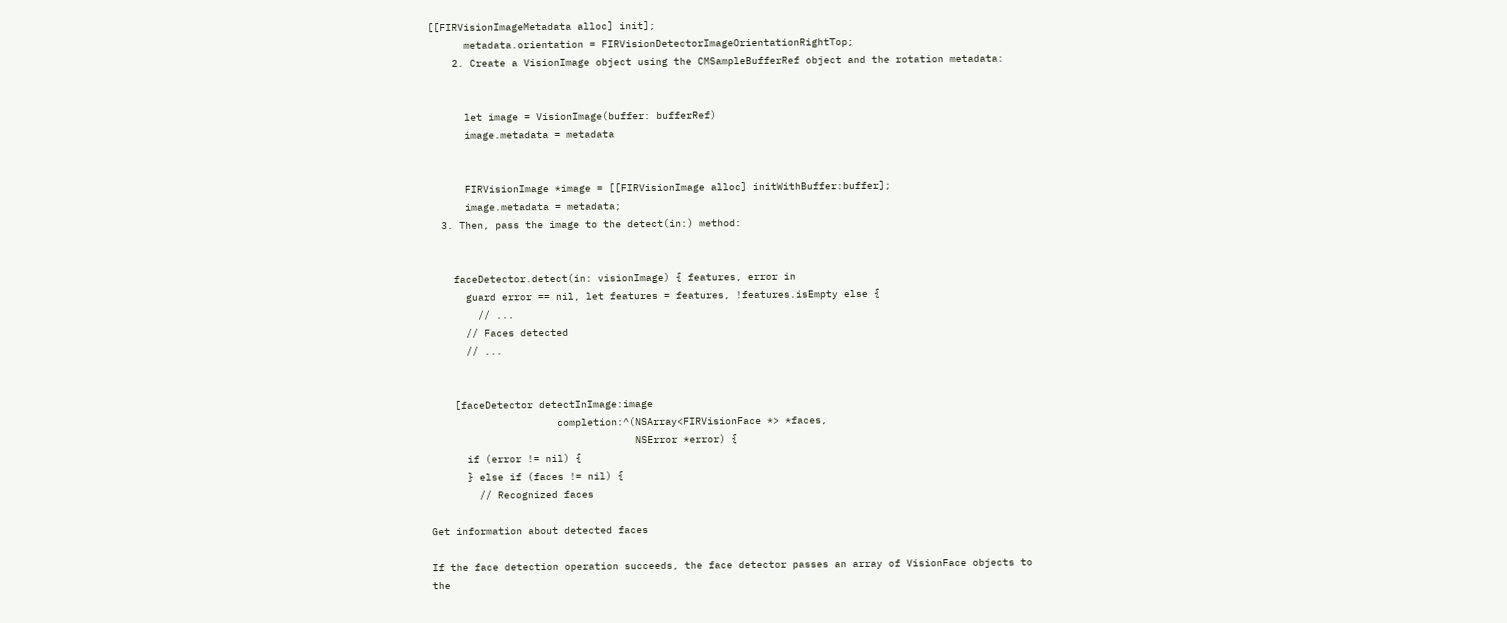[[FIRVisionImageMetadata alloc] init];
      metadata.orientation = FIRVisionDetectorImageOrientationRightTop;
    2. Create a VisionImage object using the CMSampleBufferRef object and the rotation metadata:


      let image = VisionImage(buffer: bufferRef)
      image.metadata = metadata


      FIRVisionImage *image = [[FIRVisionImage alloc] initWithBuffer:buffer];
      image.metadata = metadata;
  3. Then, pass the image to the detect(in:) method:


    faceDetector.detect(in: visionImage) { features, error in
      guard error == nil, let features = features, !features.isEmpty else {
        // ...
      // Faces detected
      // ...


    [faceDetector detectInImage:image
                     completion:^(NSArray<FIRVisionFace *> *faces,
                                  NSError *error) {
      if (error != nil) {
      } else if (faces != nil) {
        // Recognized faces

Get information about detected faces

If the face detection operation succeeds, the face detector passes an array of VisionFace objects to the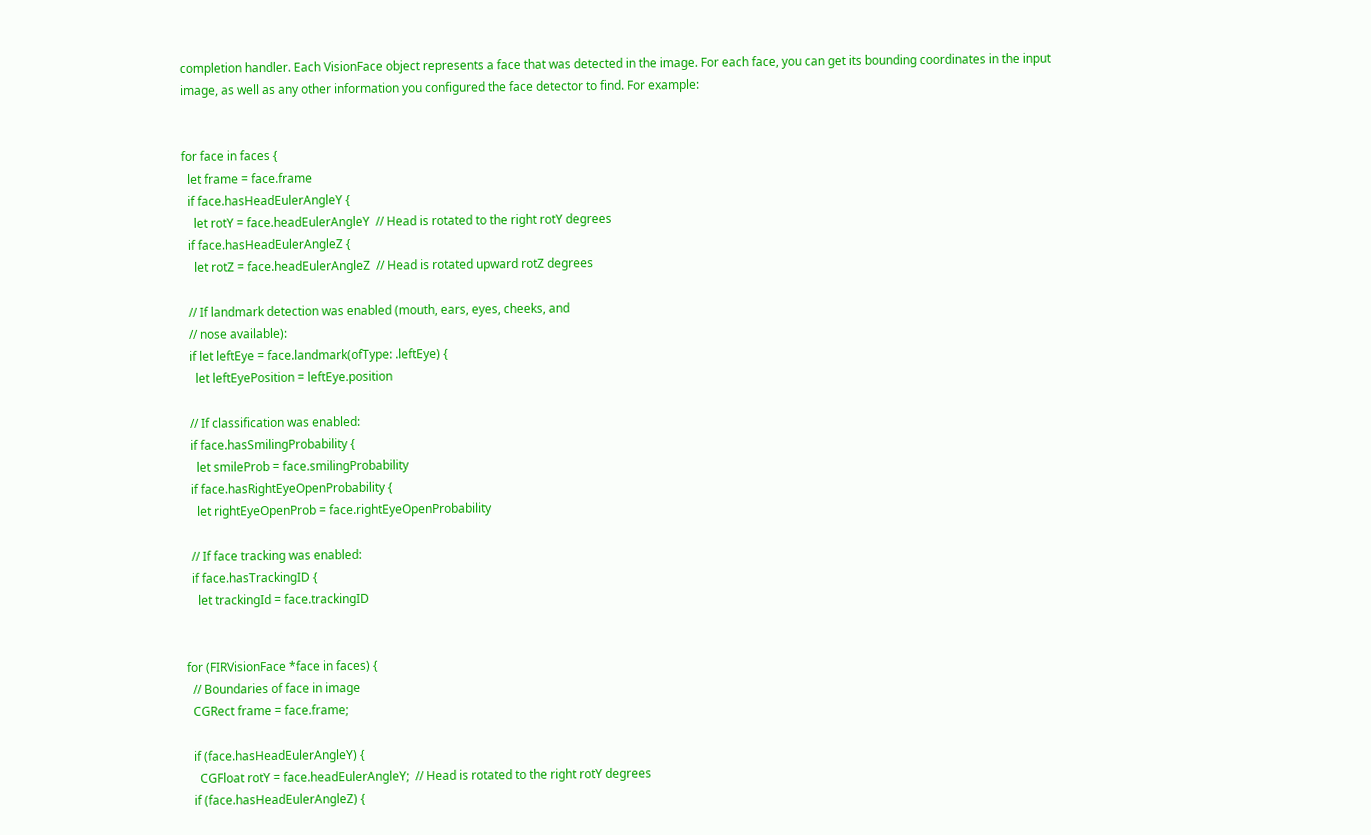completion handler. Each VisionFace object represents a face that was detected in the image. For each face, you can get its bounding coordinates in the input image, as well as any other information you configured the face detector to find. For example:


for face in faces {
  let frame = face.frame
  if face.hasHeadEulerAngleY {
    let rotY = face.headEulerAngleY  // Head is rotated to the right rotY degrees
  if face.hasHeadEulerAngleZ {
    let rotZ = face.headEulerAngleZ  // Head is rotated upward rotZ degrees

  // If landmark detection was enabled (mouth, ears, eyes, cheeks, and
  // nose available):
  if let leftEye = face.landmark(ofType: .leftEye) {
    let leftEyePosition = leftEye.position

  // If classification was enabled:
  if face.hasSmilingProbability {
    let smileProb = face.smilingProbability
  if face.hasRightEyeOpenProbability {
    let rightEyeOpenProb = face.rightEyeOpenProbability

  // If face tracking was enabled:
  if face.hasTrackingID {
    let trackingId = face.trackingID


for (FIRVisionFace *face in faces) {
  // Boundaries of face in image
  CGRect frame = face.frame;

  if (face.hasHeadEulerAngleY) {
    CGFloat rotY = face.headEulerAngleY;  // Head is rotated to the right rotY degrees
  if (face.hasHeadEulerAngleZ) {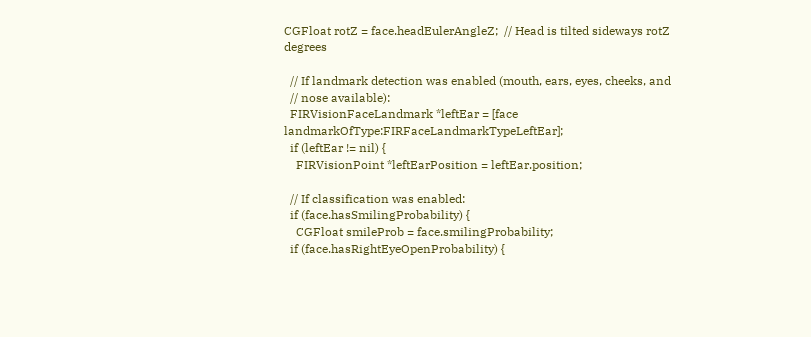CGFloat rotZ = face.headEulerAngleZ;  // Head is tilted sideways rotZ degrees

  // If landmark detection was enabled (mouth, ears, eyes, cheeks, and
  // nose available):
  FIRVisionFaceLandmark *leftEar = [face landmarkOfType:FIRFaceLandmarkTypeLeftEar];
  if (leftEar != nil) {
    FIRVisionPoint *leftEarPosition = leftEar.position;

  // If classification was enabled:
  if (face.hasSmilingProbability) {
    CGFloat smileProb = face.smilingProbability;
  if (face.hasRightEyeOpenProbability) {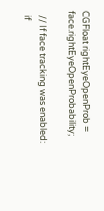CGFloat rightEyeOpenProb = face.rightEyeOpenProbability;

  // If face tracking was enabled:
  if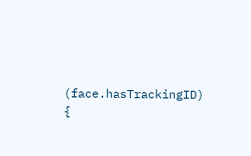(face.hasTrackingID) {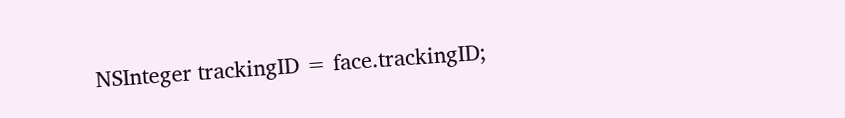NSInteger trackingID = face.trackingID;